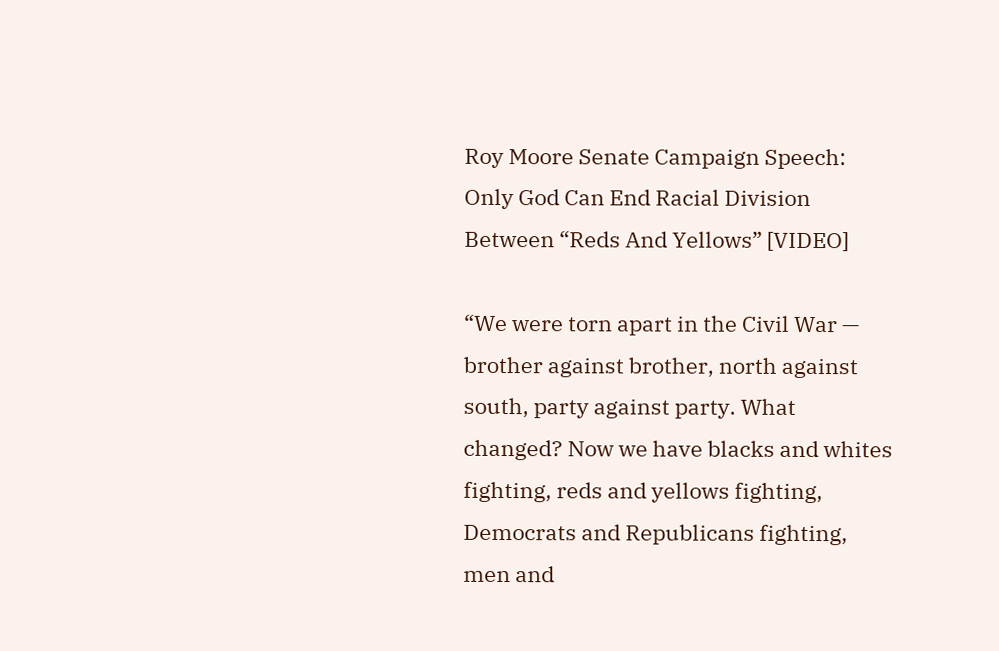Roy Moore Senate Campaign Speech: Only God Can End Racial Division Between “Reds And Yellows” [VIDEO]

“We were torn apart in the Civil War — brother against brother, north against south, party against party. What changed? Now we have blacks and whites fighting, reds and yellows fighting, Democrats and Republicans fighting, men and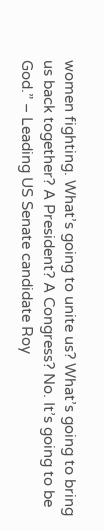women fighting. What’s going to unite us? What’s going to bring us back together? A President? A Congress? No. It’s going to be God.” – Leading US Senate candidate Roy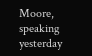Moore, speaking yesterday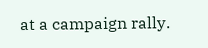at a campaign rally.